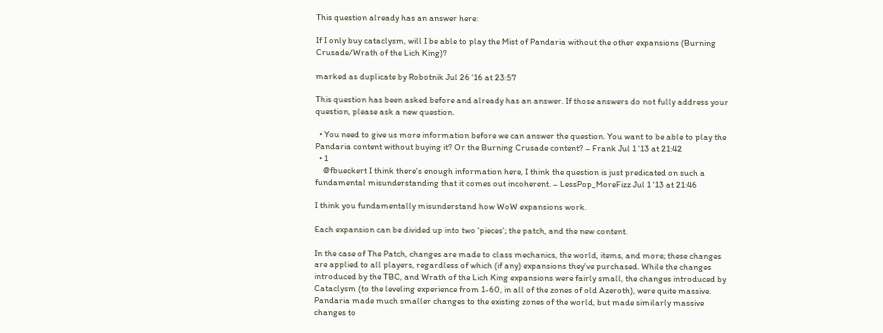This question already has an answer here:

If I only buy cataclysm, will I be able to play the Mist of Pandaria without the other expansions (Burning Crusade/Wrath of the Lich King)?

marked as duplicate by Robotnik Jul 26 '16 at 23:57

This question has been asked before and already has an answer. If those answers do not fully address your question, please ask a new question.

  • You need to give us more information before we can answer the question. You want to be able to play the Pandaria content without buying it? Or the Burning Crusade content? – Frank Jul 1 '13 at 21:42
  • 1
    @fbueckert I think there's enough information here, I think the question is just predicated on such a fundamental misunderstanding that it comes out incoherent. – LessPop_MoreFizz Jul 1 '13 at 21:46

I think you fundamentally misunderstand how WoW expansions work.

Each expansion can be divided up into two 'pieces'; the patch, and the new content.

In the case of The Patch, changes are made to class mechanics, the world, items, and more; these changes are applied to all players, regardless of which (if any) expansions they've purchased. While the changes introduced by the TBC, and Wrath of the Lich King expansions were fairly small, the changes introduced by Cataclysm (to the leveling experience from 1-60, in all of the zones of old Azeroth), were quite massive. Pandaria made much smaller changes to the existing zones of the world, but made similarly massive changes to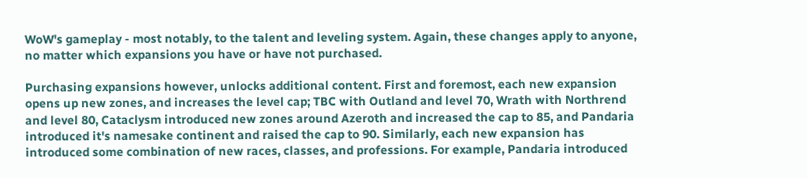WoW's gameplay - most notably, to the talent and leveling system. Again, these changes apply to anyone, no matter which expansions you have or have not purchased.

Purchasing expansions however, unlocks additional content. First and foremost, each new expansion opens up new zones, and increases the level cap; TBC with Outland and level 70, Wrath with Northrend and level 80, Cataclysm introduced new zones around Azeroth and increased the cap to 85, and Pandaria introduced it's namesake continent and raised the cap to 90. Similarly, each new expansion has introduced some combination of new races, classes, and professions. For example, Pandaria introduced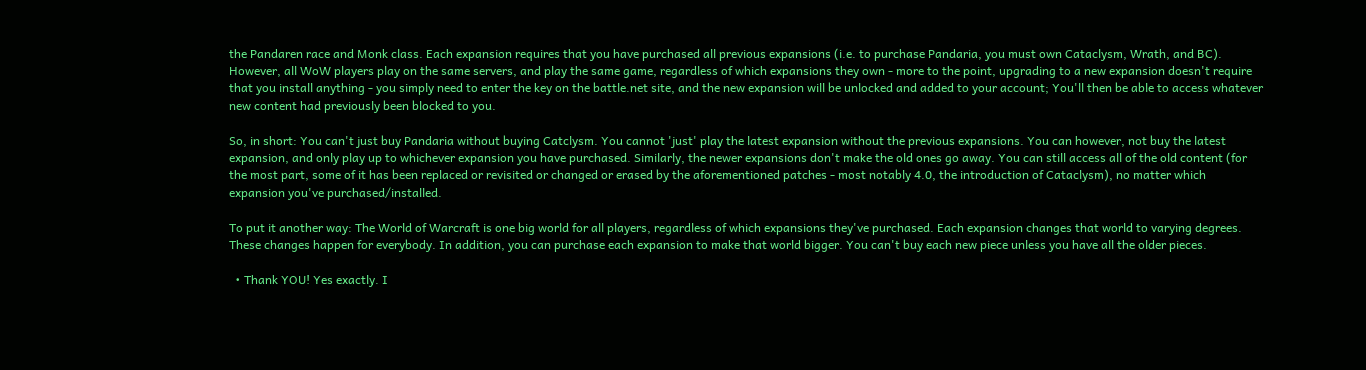the Pandaren race and Monk class. Each expansion requires that you have purchased all previous expansions (i.e. to purchase Pandaria, you must own Cataclysm, Wrath, and BC). However, all WoW players play on the same servers, and play the same game, regardless of which expansions they own - more to the point, upgrading to a new expansion doesn't require that you install anything - you simply need to enter the key on the battle.net site, and the new expansion will be unlocked and added to your account; You'll then be able to access whatever new content had previously been blocked to you.

So, in short: You can't just buy Pandaria without buying Catclysm. You cannot 'just' play the latest expansion without the previous expansions. You can however, not buy the latest expansion, and only play up to whichever expansion you have purchased. Similarly, the newer expansions don't make the old ones go away. You can still access all of the old content (for the most part, some of it has been replaced or revisited or changed or erased by the aforementioned patches - most notably 4.0, the introduction of Cataclysm), no matter which expansion you've purchased/installed.

To put it another way: The World of Warcraft is one big world for all players, regardless of which expansions they've purchased. Each expansion changes that world to varying degrees. These changes happen for everybody. In addition, you can purchase each expansion to make that world bigger. You can't buy each new piece unless you have all the older pieces.

  • Thank YOU! Yes exactly. I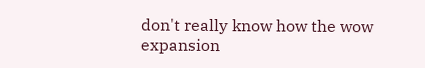don't really know how the wow expansion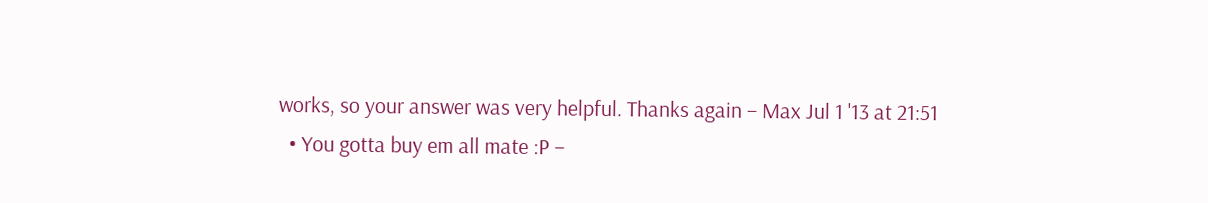works, so your answer was very helpful. Thanks again – Max Jul 1 '13 at 21:51
  • You gotta buy em all mate :P –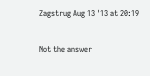Zagstrug Aug 13 '13 at 20:19

Not the answer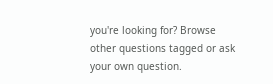you're looking for? Browse other questions tagged or ask your own question.